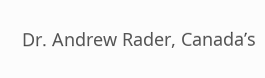Dr. Andrew Rader, Canada’s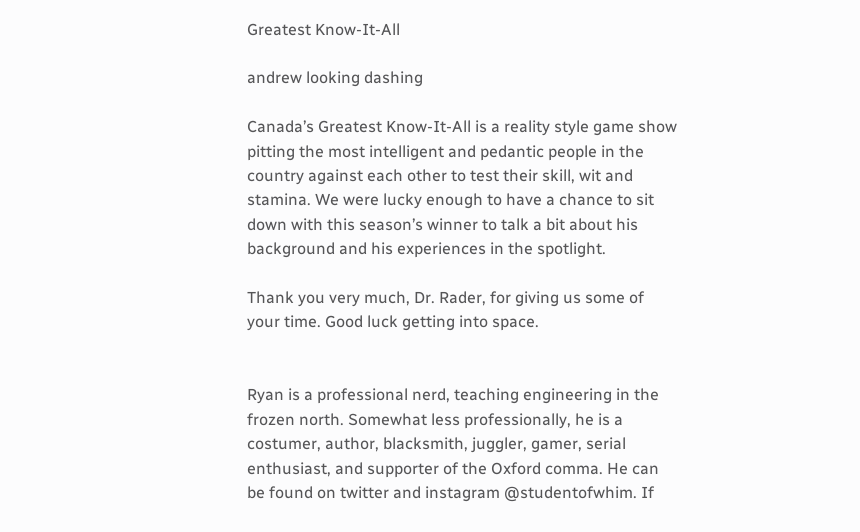Greatest Know-It-All

andrew looking dashing

Canada’s Greatest Know-It-All is a reality style game show pitting the most intelligent and pedantic people in the country against each other to test their skill, wit and stamina. We were lucky enough to have a chance to sit down with this season’s winner to talk a bit about his background and his experiences in the spotlight.

Thank you very much, Dr. Rader, for giving us some of your time. Good luck getting into space.


Ryan is a professional nerd, teaching engineering in the frozen north. Somewhat less professionally, he is a costumer, author, blacksmith, juggler, gamer, serial enthusiast, and supporter of the Oxford comma. He can be found on twitter and instagram @studentofwhim. If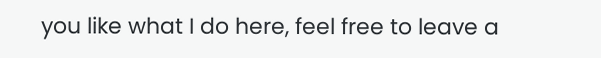you like what I do here, feel free to leave a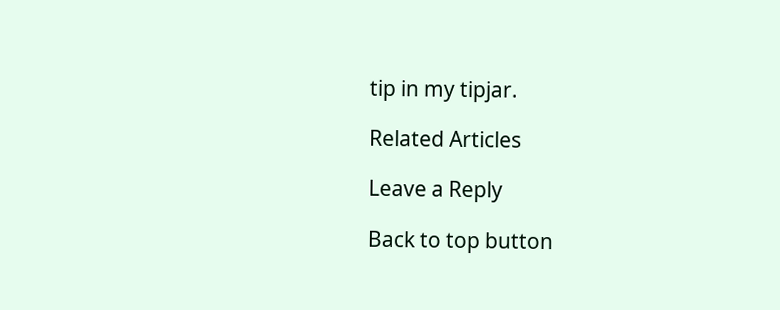tip in my tipjar.

Related Articles

Leave a Reply

Back to top button